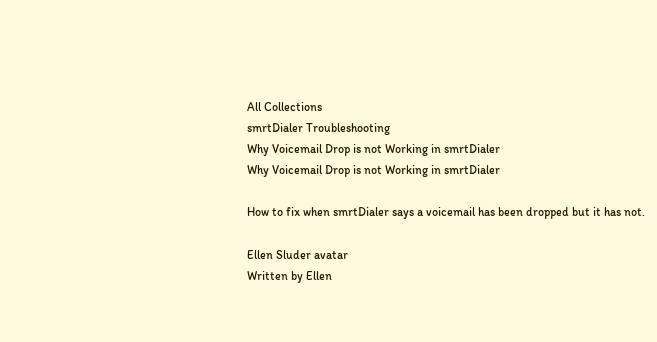All Collections
smrtDialer Troubleshooting
Why Voicemail Drop is not Working in smrtDialer
Why Voicemail Drop is not Working in smrtDialer

How to fix when smrtDialer says a voicemail has been dropped but it has not.

Ellen Sluder avatar
Written by Ellen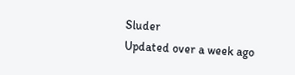Sluder
Updated over a week ago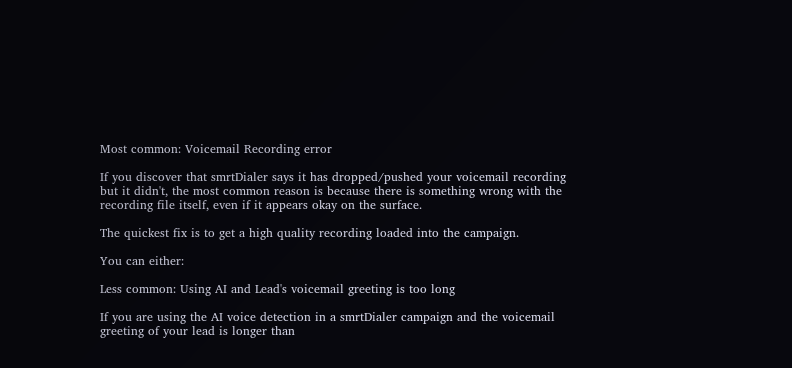Most common: Voicemail Recording error

If you discover that smrtDialer says it has dropped/pushed your voicemail recording but it didn't, the most common reason is because there is something wrong with the recording file itself, even if it appears okay on the surface.

The quickest fix is to get a high quality recording loaded into the campaign.

You can either:

Less common: Using AI and Lead's voicemail greeting is too long

If you are using the AI voice detection in a smrtDialer campaign and the voicemail greeting of your lead is longer than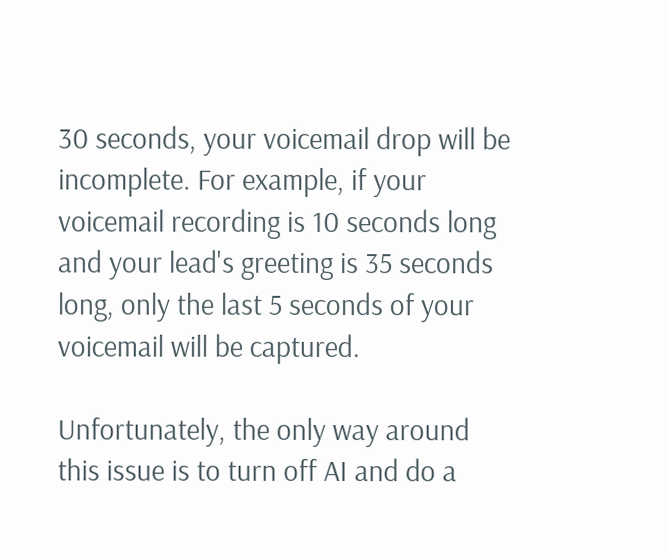30 seconds, your voicemail drop will be incomplete. For example, if your voicemail recording is 10 seconds long and your lead's greeting is 35 seconds long, only the last 5 seconds of your voicemail will be captured.

Unfortunately, the only way around this issue is to turn off AI and do a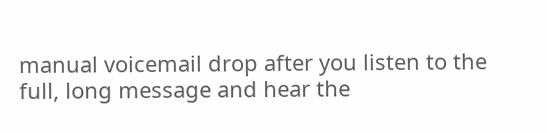manual voicemail drop after you listen to the full, long message and hear the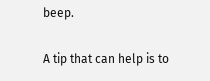beep.

A tip that can help is to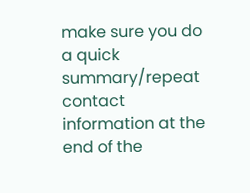make sure you do a quick summary/repeat contact information at the end of the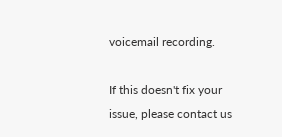voicemail recording.

If this doesn't fix your issue, please contact us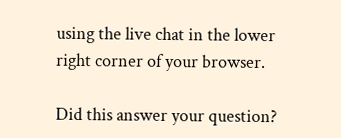using the live chat in the lower right corner of your browser.

Did this answer your question?